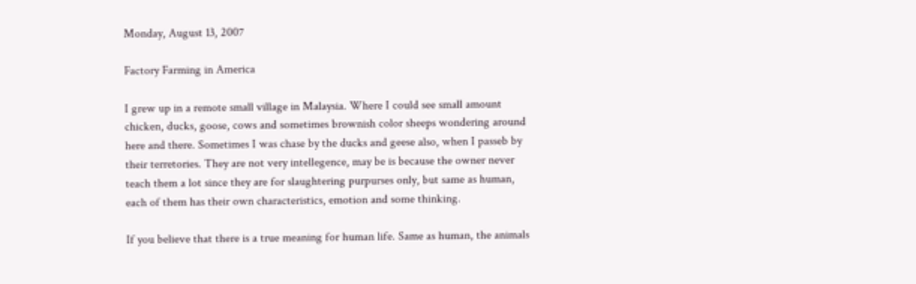Monday, August 13, 2007

Factory Farming in America

I grew up in a remote small village in Malaysia. Where I could see small amount chicken, ducks, goose, cows and sometimes brownish color sheeps wondering around here and there. Sometimes I was chase by the ducks and geese also, when I passeb by their terretories. They are not very intellegence, may be is because the owner never teach them a lot since they are for slaughtering purpurses only, but same as human, each of them has their own characteristics, emotion and some thinking.

If you believe that there is a true meaning for human life. Same as human, the animals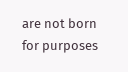are not born for purposes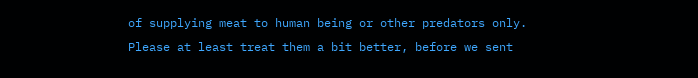of supplying meat to human being or other predators only. Please at least treat them a bit better, before we sent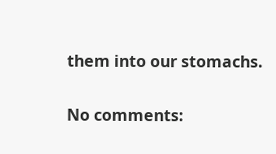them into our stomachs.

No comments: